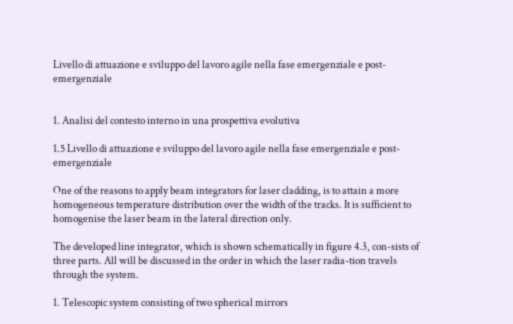Livello di attuazione e sviluppo del lavoro agile nella fase emergenziale e post-emergenziale


1. Analisi del contesto interno in una prospettiva evolutiva

1.5 Livello di attuazione e sviluppo del lavoro agile nella fase emergenziale e post-emergenziale

One of the reasons to apply beam integrators for laser cladding, is to attain a more homogeneous temperature distribution over the width of the tracks. It is sufficient to homogenise the laser beam in the lateral direction only.

The developed line integrator, which is shown schematically in figure 4.3, con-sists of three parts. All will be discussed in the order in which the laser radia-tion travels through the system.

1. Telescopic system consisting of two spherical mirrors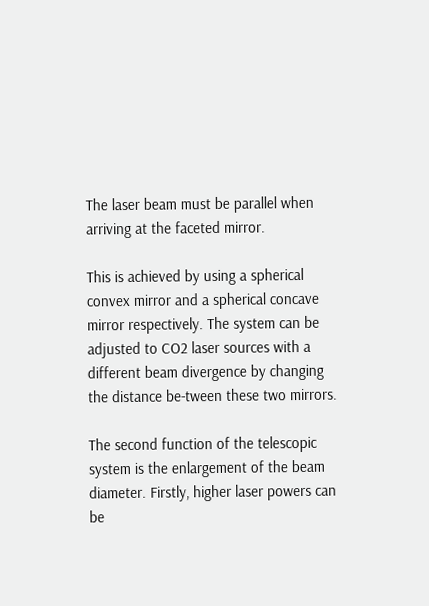The laser beam must be parallel when arriving at the faceted mirror.

This is achieved by using a spherical convex mirror and a spherical concave mirror respectively. The system can be adjusted to CO2 laser sources with a different beam divergence by changing the distance be-tween these two mirrors.

The second function of the telescopic system is the enlargement of the beam diameter. Firstly, higher laser powers can be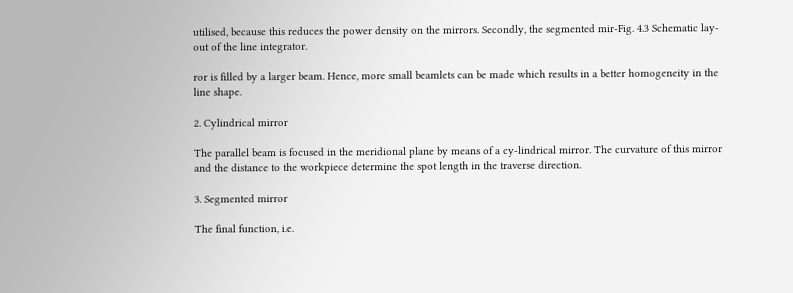utilised, because this reduces the power density on the mirrors. Secondly, the segmented mir-Fig. 4.3 Schematic lay-out of the line integrator.

ror is filled by a larger beam. Hence, more small beamlets can be made which results in a better homogeneity in the line shape.

2. Cylindrical mirror

The parallel beam is focused in the meridional plane by means of a cy-lindrical mirror. The curvature of this mirror and the distance to the workpiece determine the spot length in the traverse direction.

3. Segmented mirror

The final function, i.e.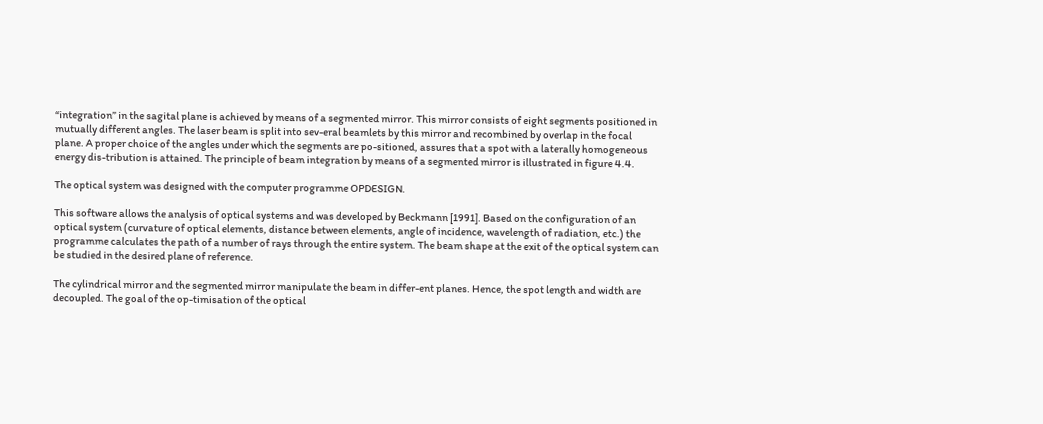“integration” in the sagital plane is achieved by means of a segmented mirror. This mirror consists of eight segments positioned in mutually different angles. The laser beam is split into sev-eral beamlets by this mirror and recombined by overlap in the focal plane. A proper choice of the angles under which the segments are po-sitioned, assures that a spot with a laterally homogeneous energy dis-tribution is attained. The principle of beam integration by means of a segmented mirror is illustrated in figure 4.4.

The optical system was designed with the computer programme OPDESIGN.

This software allows the analysis of optical systems and was developed by Beckmann [1991]. Based on the configuration of an optical system (curvature of optical elements, distance between elements, angle of incidence, wavelength of radiation, etc.) the programme calculates the path of a number of rays through the entire system. The beam shape at the exit of the optical system can be studied in the desired plane of reference.

The cylindrical mirror and the segmented mirror manipulate the beam in differ-ent planes. Hence, the spot length and width are decoupled. The goal of the op-timisation of the optical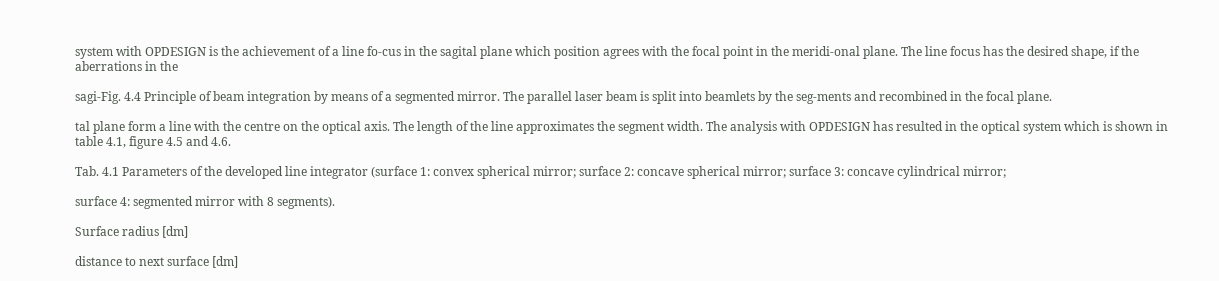system with OPDESIGN is the achievement of a line fo-cus in the sagital plane which position agrees with the focal point in the meridi-onal plane. The line focus has the desired shape, if the aberrations in the

sagi-Fig. 4.4 Principle of beam integration by means of a segmented mirror. The parallel laser beam is split into beamlets by the seg-ments and recombined in the focal plane.

tal plane form a line with the centre on the optical axis. The length of the line approximates the segment width. The analysis with OPDESIGN has resulted in the optical system which is shown in table 4.1, figure 4.5 and 4.6.

Tab. 4.1 Parameters of the developed line integrator (surface 1: convex spherical mirror; surface 2: concave spherical mirror; surface 3: concave cylindrical mirror;

surface 4: segmented mirror with 8 segments).

Surface radius [dm]

distance to next surface [dm]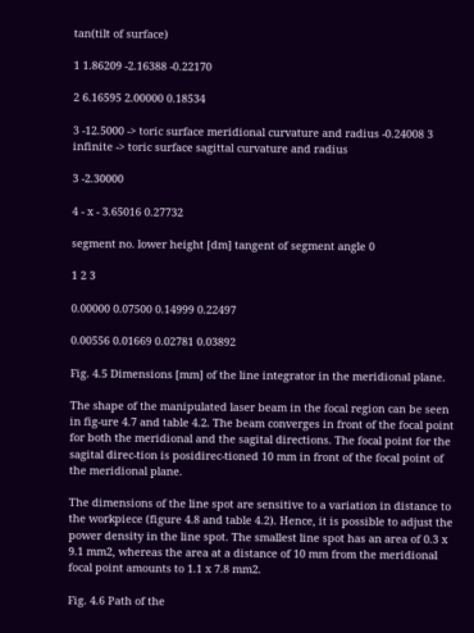tan(tilt of surface)

1 1.86209 -2.16388 -0.22170

2 6.16595 2.00000 0.18534

3 -12.5000 -> toric surface meridional curvature and radius -0.24008 3 infinite -> toric surface sagittal curvature and radius

3 -2.30000

4 - x - 3.65016 0.27732

segment no. lower height [dm] tangent of segment angle 0

1 2 3

0.00000 0.07500 0.14999 0.22497

0.00556 0.01669 0.02781 0.03892

Fig. 4.5 Dimensions [mm] of the line integrator in the meridional plane.

The shape of the manipulated laser beam in the focal region can be seen in fig-ure 4.7 and table 4.2. The beam converges in front of the focal point for both the meridional and the sagital directions. The focal point for the sagital direc-tion is posidirec-tioned 10 mm in front of the focal point of the meridional plane.

The dimensions of the line spot are sensitive to a variation in distance to the workpiece (figure 4.8 and table 4.2). Hence, it is possible to adjust the power density in the line spot. The smallest line spot has an area of 0.3 x 9.1 mm2, whereas the area at a distance of 10 mm from the meridional focal point amounts to 1.1 x 7.8 mm2.

Fig. 4.6 Path of the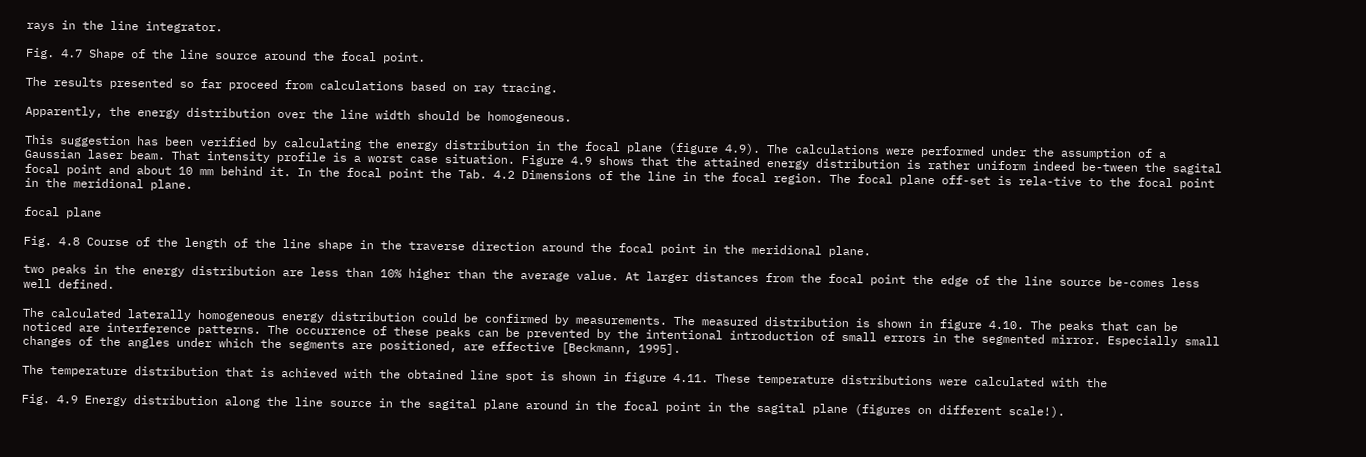rays in the line integrator.

Fig. 4.7 Shape of the line source around the focal point.

The results presented so far proceed from calculations based on ray tracing.

Apparently, the energy distribution over the line width should be homogeneous.

This suggestion has been verified by calculating the energy distribution in the focal plane (figure 4.9). The calculations were performed under the assumption of a Gaussian laser beam. That intensity profile is a worst case situation. Figure 4.9 shows that the attained energy distribution is rather uniform indeed be-tween the sagital focal point and about 10 mm behind it. In the focal point the Tab. 4.2 Dimensions of the line in the focal region. The focal plane off-set is rela-tive to the focal point in the meridional plane.

focal plane

Fig. 4.8 Course of the length of the line shape in the traverse direction around the focal point in the meridional plane.

two peaks in the energy distribution are less than 10% higher than the average value. At larger distances from the focal point the edge of the line source be-comes less well defined.

The calculated laterally homogeneous energy distribution could be confirmed by measurements. The measured distribution is shown in figure 4.10. The peaks that can be noticed are interference patterns. The occurrence of these peaks can be prevented by the intentional introduction of small errors in the segmented mirror. Especially small changes of the angles under which the segments are positioned, are effective [Beckmann, 1995].

The temperature distribution that is achieved with the obtained line spot is shown in figure 4.11. These temperature distributions were calculated with the

Fig. 4.9 Energy distribution along the line source in the sagital plane around in the focal point in the sagital plane (figures on different scale!).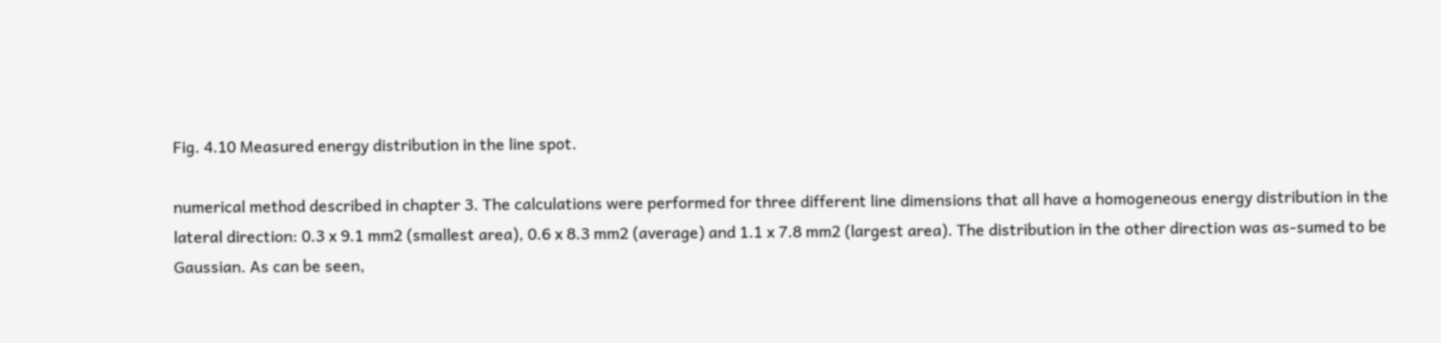Fig. 4.10 Measured energy distribution in the line spot.

numerical method described in chapter 3. The calculations were performed for three different line dimensions that all have a homogeneous energy distribution in the lateral direction: 0.3 x 9.1 mm2 (smallest area), 0.6 x 8.3 mm2 (average) and 1.1 x 7.8 mm2 (largest area). The distribution in the other direction was as-sumed to be Gaussian. As can be seen,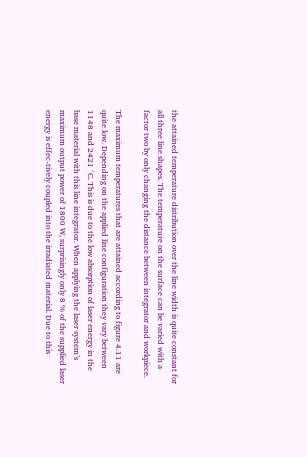the attained temperature distribution over the line width is quite constant for all three line shapes. The temperature on the surface can be varied with a factor two by only changing the distance between integrator and workpiece.

The maximum temperatures that are attained according to figure 4.11 are quite low. Depending on the applied line configuration they vary between 1148 and 2421 °C. This is due to the low absorption of laser energy in the base material with this line integrator. When applying the laser system’s maximum output power of 1800 W, surprisingly only 8 % of the supplied laser energy is effec-tively coupled into the irradiated material. Due to this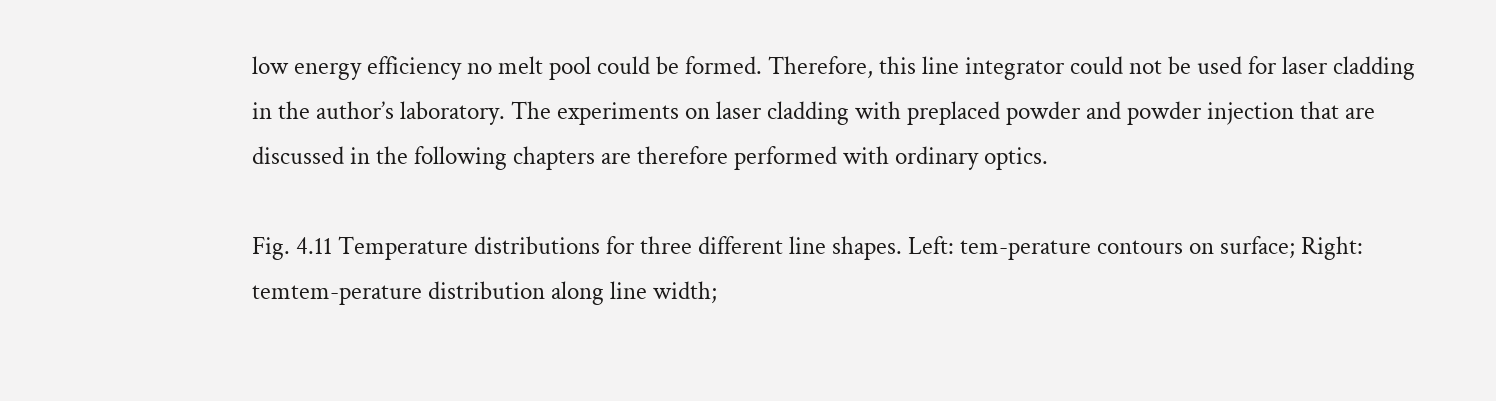low energy efficiency no melt pool could be formed. Therefore, this line integrator could not be used for laser cladding in the author’s laboratory. The experiments on laser cladding with preplaced powder and powder injection that are discussed in the following chapters are therefore performed with ordinary optics.

Fig. 4.11 Temperature distributions for three different line shapes. Left: tem-perature contours on surface; Right: temtem-perature distribution along line width;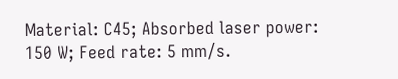Material: C45; Absorbed laser power: 150 W; Feed rate: 5 mm/s.